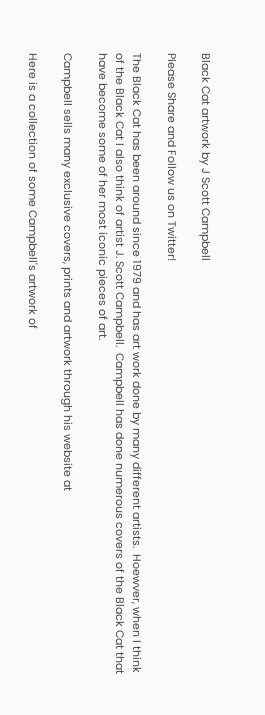Black Cat artwork by J Scott Campbell

Please Share and Follow us on Twitter!

The Black Cat has been around since 1979 and has art work done by many different artists.  Hoewver, when I think of the Black Cat I also think of artist J. Scott Campbell.  Campbell has done numerous covers of the Black Cat that have become some of her most iconic pieces of art.

Campbell sells many exclusive covers, prints and artwork through his website at

Here is a collection of some Campbell's artwork of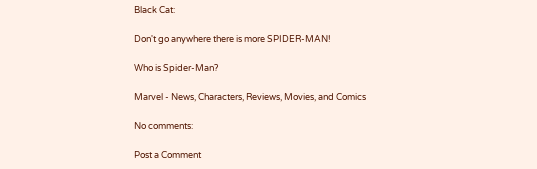Black Cat:

Don't go anywhere there is more SPIDER-MAN!

Who is Spider-Man?

Marvel - News, Characters, Reviews, Movies, and Comics

No comments:

Post a Comment